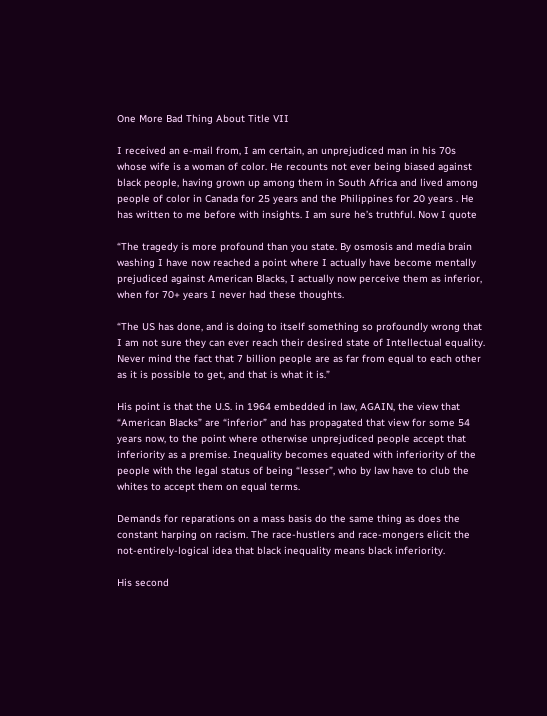One More Bad Thing About Title VII

I received an e-mail from, I am certain, an unprejudiced man in his 70s whose wife is a woman of color. He recounts not ever being biased against black people, having grown up among them in South Africa and lived among people of color in Canada for 25 years and the Philippines for 20 years . He has written to me before with insights. I am sure he’s truthful. Now I quote

“The tragedy is more profound than you state. By osmosis and media brain washing I have now reached a point where I actually have become mentally prejudiced against American Blacks, I actually now perceive them as inferior, when for 70+ years I never had these thoughts.

“The US has done, and is doing to itself something so profoundly wrong that I am not sure they can ever reach their desired state of Intellectual equality. Never mind the fact that 7 billion people are as far from equal to each other as it is possible to get, and that is what it is.”

His point is that the U.S. in 1964 embedded in law, AGAIN, the view that “American Blacks” are “inferior” and has propagated that view for some 54 years now, to the point where otherwise unprejudiced people accept that inferiority as a premise. Inequality becomes equated with inferiority of the people with the legal status of being “lesser”, who by law have to club the whites to accept them on equal terms.

Demands for reparations on a mass basis do the same thing as does the constant harping on racism. The race-hustlers and race-mongers elicit the not-entirely-logical idea that black inequality means black inferiority.

His second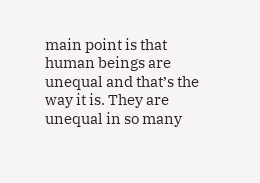main point is that human beings are unequal and that’s the way it is. They are unequal in so many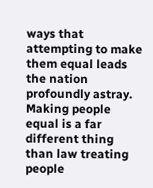ways that attempting to make them equal leads the nation profoundly astray. Making people equal is a far different thing than law treating people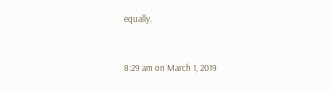equally.


8:29 am on March 1, 2019